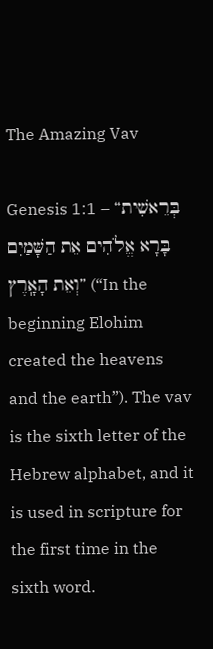The Amazing Vav

Genesis 1:1 – “בְּרֵאשִׁית בָּרָא אֱלֹהִים אֵת הַשָּׁמַיִם וְאֵת הָאָֽרֶץ” (“In the beginning Elohim created the heavens and the earth”). The vav is the sixth letter of the Hebrew alphabet, and it is used in scripture for the first time in the sixth word.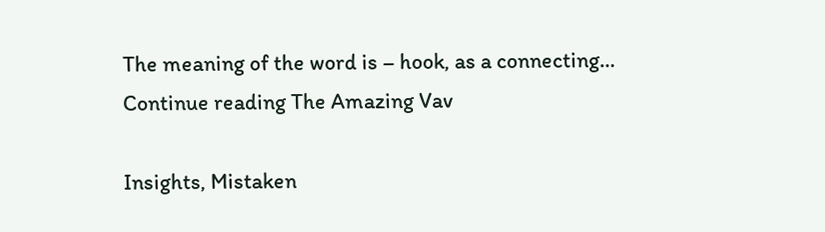The meaning of the word is – hook, as a connecting… Continue reading The Amazing Vav

Insights, Mistaken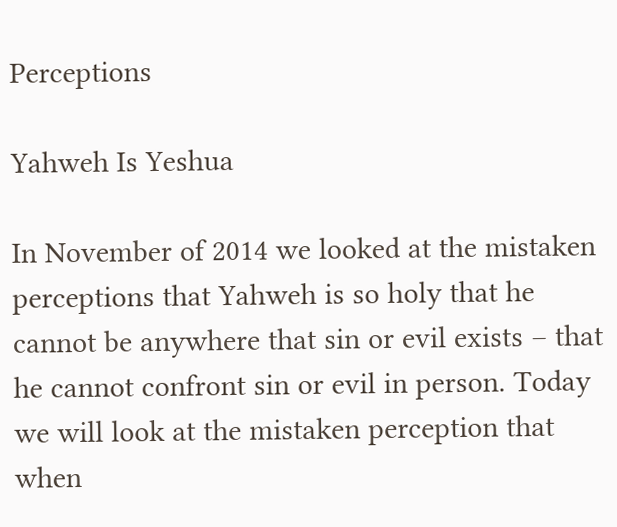Perceptions

Yahweh Is Yeshua

In November of 2014 we looked at the mistaken perceptions that Yahweh is so holy that he cannot be anywhere that sin or evil exists – that he cannot confront sin or evil in person. Today we will look at the mistaken perception that when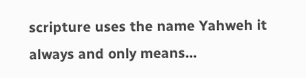scripture uses the name Yahweh it always and only means…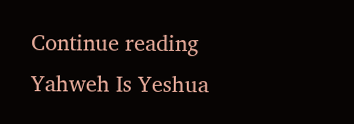Continue reading Yahweh Is Yeshua